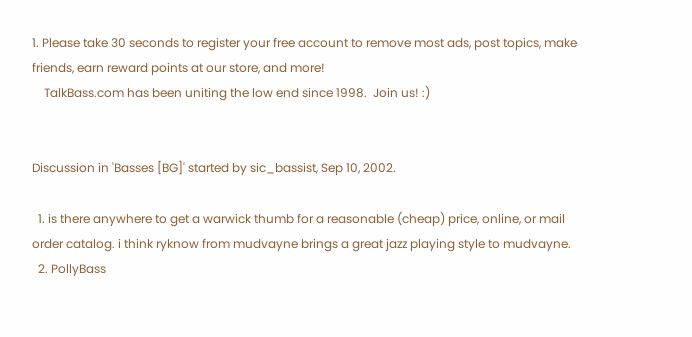1. Please take 30 seconds to register your free account to remove most ads, post topics, make friends, earn reward points at our store, and more!
    TalkBass.com has been uniting the low end since 1998.  Join us! :)


Discussion in 'Basses [BG]' started by sic_bassist, Sep 10, 2002.

  1. is there anywhere to get a warwick thumb for a reasonable (cheap) price, online, or mail order catalog. i think ryknow from mudvayne brings a great jazz playing style to mudvayne.
  2. PollyBass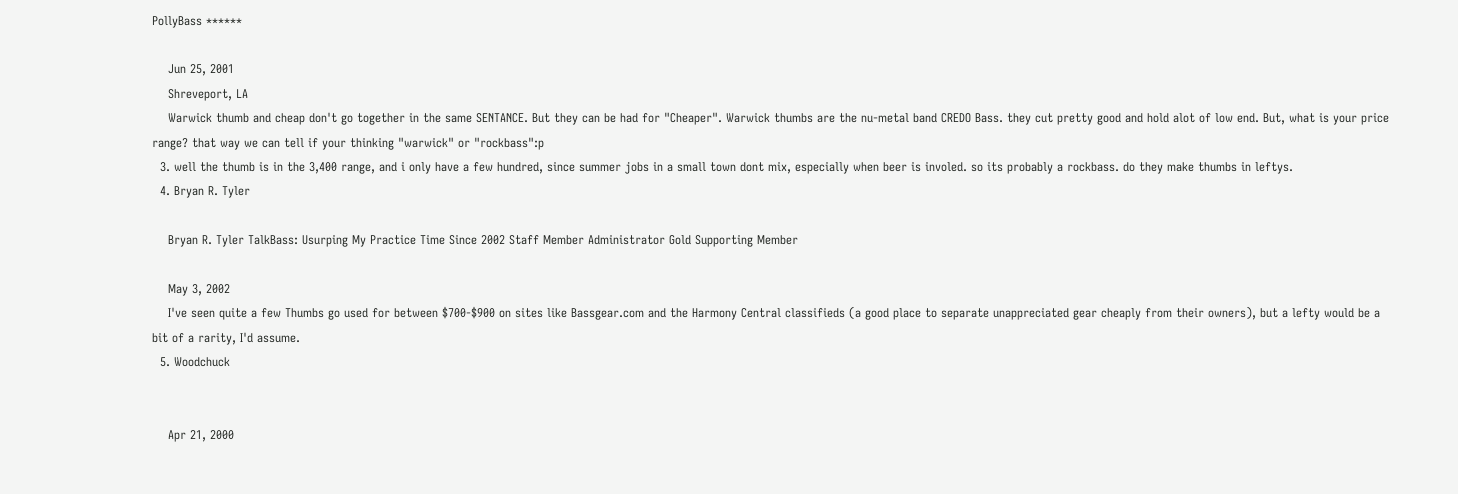PollyBass ******

    Jun 25, 2001
    Shreveport, LA
    Warwick thumb and cheap don't go together in the same SENTANCE. But they can be had for "Cheaper". Warwick thumbs are the nu-metal band CREDO Bass. they cut pretty good and hold alot of low end. But, what is your price range? that way we can tell if your thinking "warwick" or "rockbass":p
  3. well the thumb is in the 3,400 range, and i only have a few hundred, since summer jobs in a small town dont mix, especially when beer is involed. so its probably a rockbass. do they make thumbs in leftys.
  4. Bryan R. Tyler

    Bryan R. Tyler TalkBass: Usurping My Practice Time Since 2002 Staff Member Administrator Gold Supporting Member

    May 3, 2002
    I've seen quite a few Thumbs go used for between $700-$900 on sites like Bassgear.com and the Harmony Central classifieds (a good place to separate unappreciated gear cheaply from their owners), but a lefty would be a bit of a rarity, I'd assume.
  5. Woodchuck


    Apr 21, 2000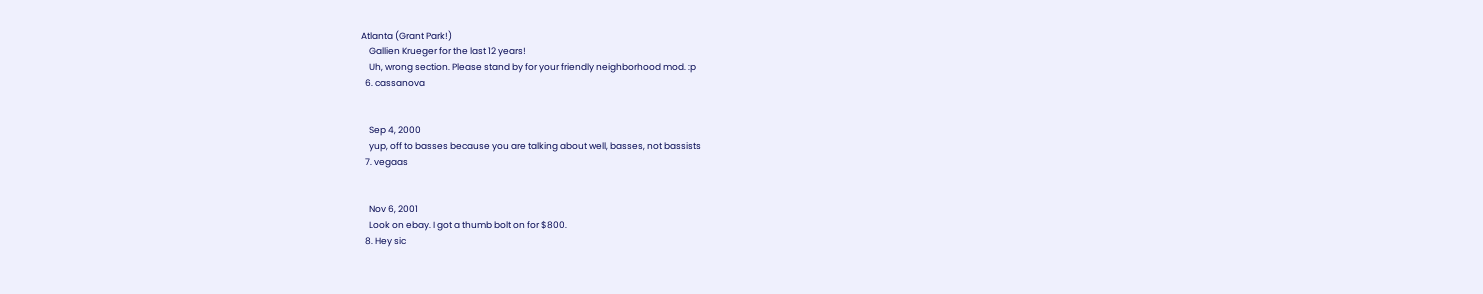Atlanta (Grant Park!)
    Gallien Krueger for the last 12 years!
    Uh, wrong section. Please stand by for your friendly neighborhood mod. :p
  6. cassanova


    Sep 4, 2000
    yup, off to basses because you are talking about well, basses, not bassists
  7. vegaas


    Nov 6, 2001
    Look on ebay. I got a thumb bolt on for $800.
  8. Hey sic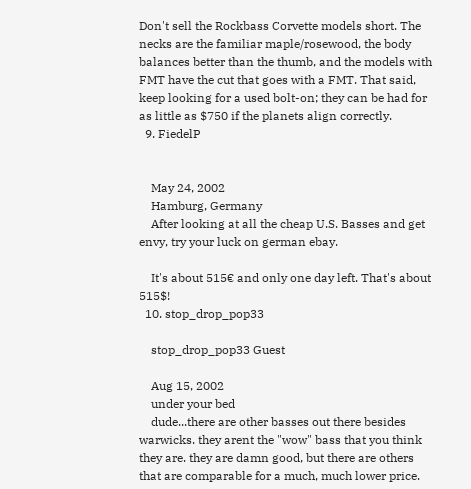Don't sell the Rockbass Corvette models short. The necks are the familiar maple/rosewood, the body balances better than the thumb, and the models with FMT have the cut that goes with a FMT. That said, keep looking for a used bolt-on; they can be had for as little as $750 if the planets align correctly.
  9. FiedelP


    May 24, 2002
    Hamburg, Germany
    After looking at all the cheap U.S. Basses and get envy, try your luck on german ebay.

    It's about 515€ and only one day left. That's about 515$!
  10. stop_drop_pop33

    stop_drop_pop33 Guest

    Aug 15, 2002
    under your bed
    dude...there are other basses out there besides warwicks. they arent the "wow" bass that you think they are. they are damn good, but there are others that are comparable for a much, much lower price.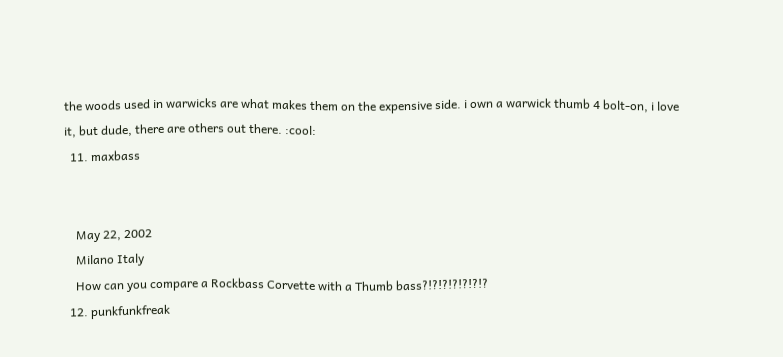the woods used in warwicks are what makes them on the expensive side. i own a warwick thumb 4 bolt-on, i love it, but dude, there are others out there. :cool:
  11. maxbass


    May 22, 2002
    Milano Italy
    How can you compare a Rockbass Corvette with a Thumb bass?!?!?!?!?!?!?
  12. punkfunkfreak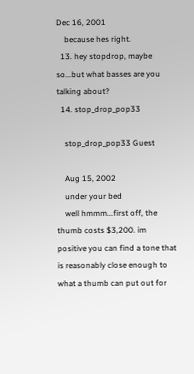Dec 16, 2001
    because hes right.
  13. hey stopdrop, maybe so...but what basses are you talking about?
  14. stop_drop_pop33

    stop_drop_pop33 Guest

    Aug 15, 2002
    under your bed
    well hmmm...first off, the thumb costs $3,200. im positive you can find a tone that is reasonably close enough to what a thumb can put out for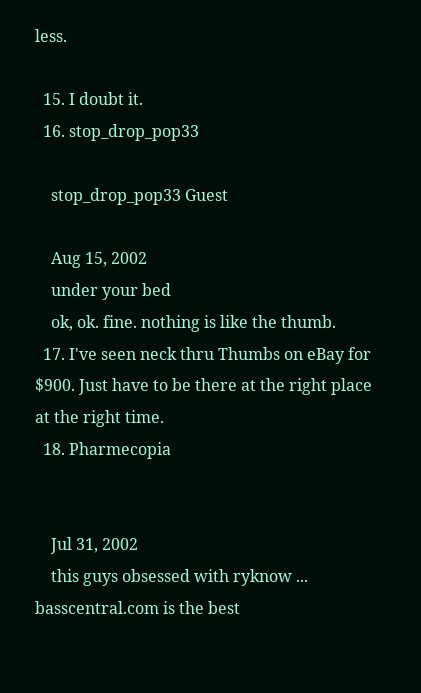less.

  15. I doubt it.
  16. stop_drop_pop33

    stop_drop_pop33 Guest

    Aug 15, 2002
    under your bed
    ok, ok. fine. nothing is like the thumb.
  17. I've seen neck thru Thumbs on eBay for $900. Just have to be there at the right place at the right time.
  18. Pharmecopia


    Jul 31, 2002
    this guys obsessed with ryknow ... basscentral.com is the best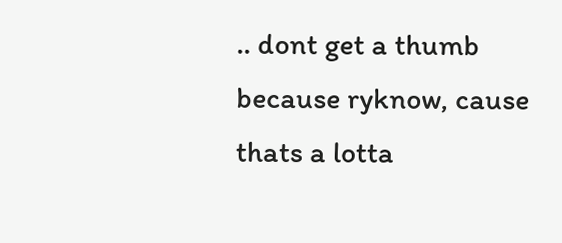.. dont get a thumb because ryknow, cause thats a lotta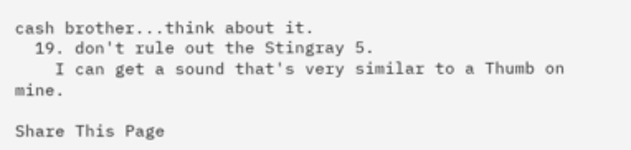cash brother...think about it.
  19. don't rule out the Stingray 5.
    I can get a sound that's very similar to a Thumb on mine.

Share This Page